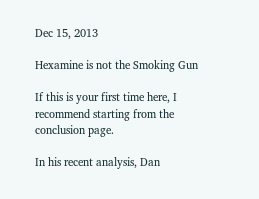Dec 15, 2013

Hexamine is not the Smoking Gun

If this is your first time here, I recommend starting from the conclusion page.

In his recent analysis, Dan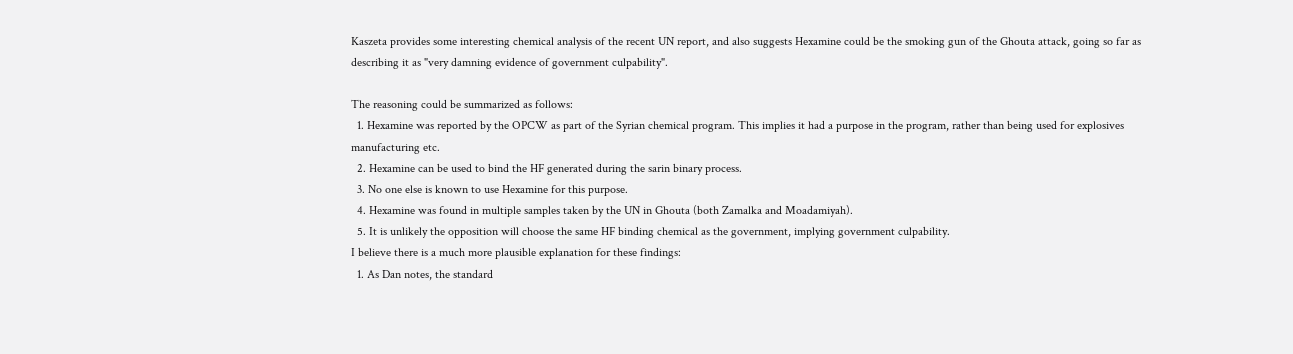Kaszeta provides some interesting chemical analysis of the recent UN report, and also suggests Hexamine could be the smoking gun of the Ghouta attack, going so far as describing it as "very damning evidence of government culpability".

The reasoning could be summarized as follows:
  1. Hexamine was reported by the OPCW as part of the Syrian chemical program. This implies it had a purpose in the program, rather than being used for explosives manufacturing etc.
  2. Hexamine can be used to bind the HF generated during the sarin binary process.
  3. No one else is known to use Hexamine for this purpose.
  4. Hexamine was found in multiple samples taken by the UN in Ghouta (both Zamalka and Moadamiyah).
  5. It is unlikely the opposition will choose the same HF binding chemical as the government, implying government culpability.
I believe there is a much more plausible explanation for these findings:
  1. As Dan notes, the standard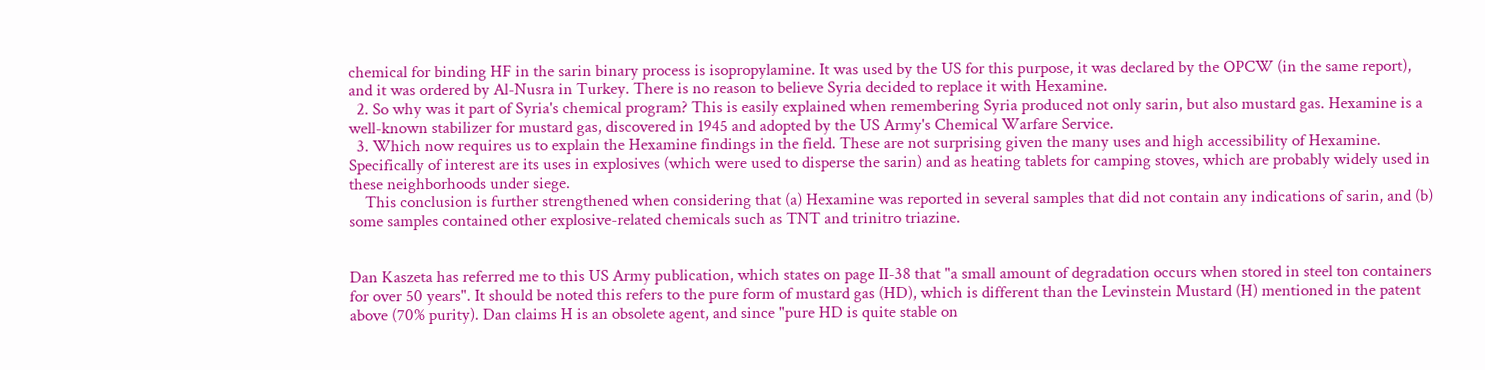chemical for binding HF in the sarin binary process is isopropylamine. It was used by the US for this purpose, it was declared by the OPCW (in the same report), and it was ordered by Al-Nusra in Turkey. There is no reason to believe Syria decided to replace it with Hexamine.
  2. So why was it part of Syria's chemical program? This is easily explained when remembering Syria produced not only sarin, but also mustard gas. Hexamine is a well-known stabilizer for mustard gas, discovered in 1945 and adopted by the US Army's Chemical Warfare Service.
  3. Which now requires us to explain the Hexamine findings in the field. These are not surprising given the many uses and high accessibility of Hexamine. Specifically of interest are its uses in explosives (which were used to disperse the sarin) and as heating tablets for camping stoves, which are probably widely used in these neighborhoods under siege.
    This conclusion is further strengthened when considering that (a) Hexamine was reported in several samples that did not contain any indications of sarin, and (b) some samples contained other explosive-related chemicals such as TNT and trinitro triazine.


Dan Kaszeta has referred me to this US Army publication, which states on page II-38 that "a small amount of degradation occurs when stored in steel ton containers for over 50 years". It should be noted this refers to the pure form of mustard gas (HD), which is different than the Levinstein Mustard (H) mentioned in the patent above (70% purity). Dan claims H is an obsolete agent, and since "pure HD is quite stable on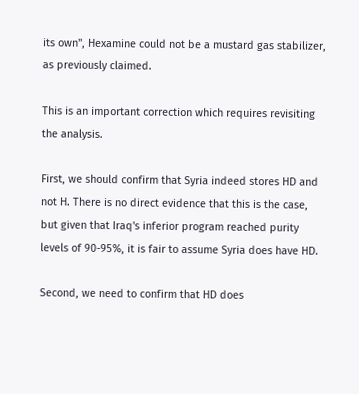its own", Hexamine could not be a mustard gas stabilizer, as previously claimed.

This is an important correction which requires revisiting the analysis.

First, we should confirm that Syria indeed stores HD and not H. There is no direct evidence that this is the case, but given that Iraq's inferior program reached purity levels of 90-95%, it is fair to assume Syria does have HD.

Second, we need to confirm that HD does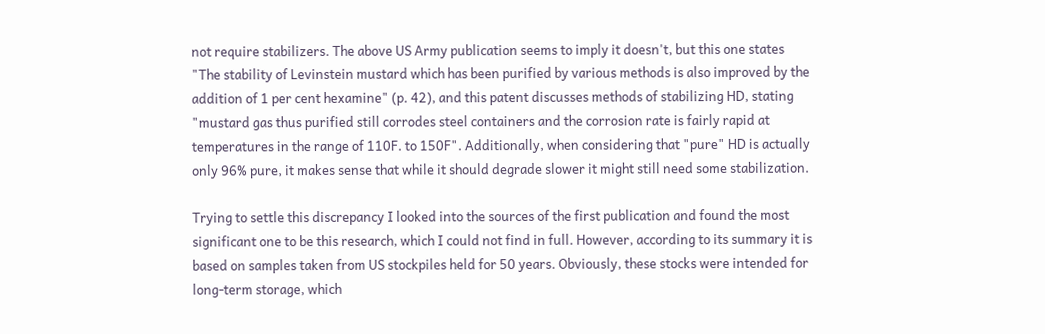not require stabilizers. The above US Army publication seems to imply it doesn't, but this one states "The stability of Levinstein mustard which has been purified by various methods is also improved by the addition of 1 per cent hexamine" (p. 42), and this patent discusses methods of stabilizing HD, stating "mustard gas thus purified still corrodes steel containers and the corrosion rate is fairly rapid at temperatures in the range of 110F. to 150F". Additionally, when considering that "pure" HD is actually only 96% pure, it makes sense that while it should degrade slower it might still need some stabilization.

Trying to settle this discrepancy I looked into the sources of the first publication and found the most significant one to be this research, which I could not find in full. However, according to its summary it is based on samples taken from US stockpiles held for 50 years. Obviously, these stocks were intended for long-term storage, which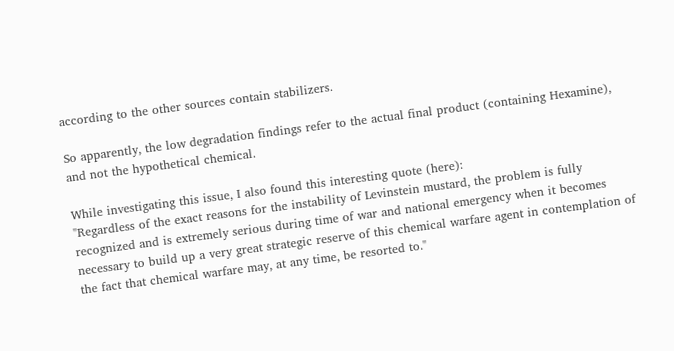according to the other sources contain stabilizers.

So apparently, the low degradation findings refer to the actual final product (containing Hexamine), and not the hypothetical chemical.

While investigating this issue, I also found this interesting quote (here):
"Regardless of the exact reasons for the instability of Levinstein mustard, the problem is fully recognized and is extremely serious during time of war and national emergency when it becomes necessary to build up a very great strategic reserve of this chemical warfare agent in contemplation of the fact that chemical warfare may, at any time, be resorted to."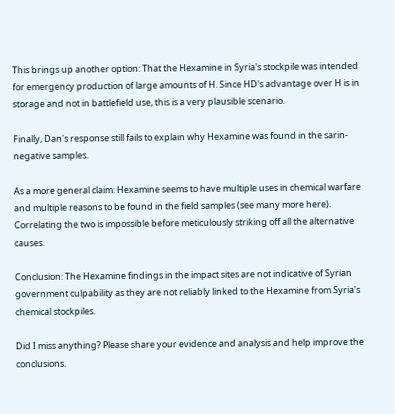This brings up another option: That the Hexamine in Syria's stockpile was intended for emergency production of large amounts of H. Since HD's advantage over H is in storage and not in battlefield use, this is a very plausible scenario.

Finally, Dan's response still fails to explain why Hexamine was found in the sarin-negative samples.

As a more general claim: Hexamine seems to have multiple uses in chemical warfare and multiple reasons to be found in the field samples (see many more here). Correlating the two is impossible before meticulously striking off all the alternative causes.

Conclusion: The Hexamine findings in the impact sites are not indicative of Syrian government culpability as they are not reliably linked to the Hexamine from Syria's chemical stockpiles.

Did I miss anything? Please share your evidence and analysis and help improve the conclusions.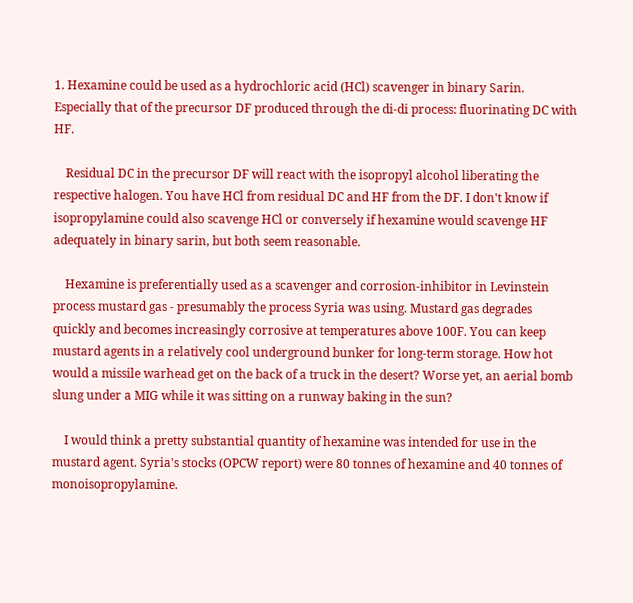1. Hexamine could be used as a hydrochloric acid (HCl) scavenger in binary Sarin. Especially that of the precursor DF produced through the di-di process: fluorinating DC with HF.

    Residual DC in the precursor DF will react with the isopropyl alcohol liberating the respective halogen. You have HCl from residual DC and HF from the DF. I don't know if isopropylamine could also scavenge HCl or conversely if hexamine would scavenge HF adequately in binary sarin, but both seem reasonable.

    Hexamine is preferentially used as a scavenger and corrosion-inhibitor in Levinstein process mustard gas - presumably the process Syria was using. Mustard gas degrades quickly and becomes increasingly corrosive at temperatures above 100F. You can keep mustard agents in a relatively cool underground bunker for long-term storage. How hot would a missile warhead get on the back of a truck in the desert? Worse yet, an aerial bomb slung under a MIG while it was sitting on a runway baking in the sun?

    I would think a pretty substantial quantity of hexamine was intended for use in the mustard agent. Syria's stocks (OPCW report) were 80 tonnes of hexamine and 40 tonnes of monoisopropylamine.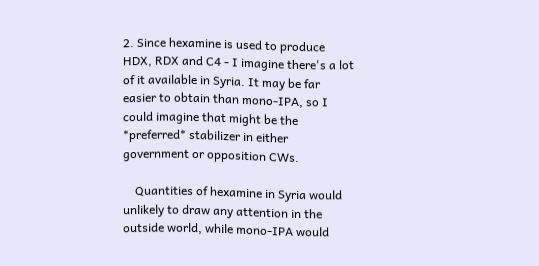2. Since hexamine is used to produce HDX, RDX and C4 - I imagine there's a lot of it available in Syria. It may be far easier to obtain than mono-IPA, so I could imagine that might be the *preferred* stabilizer in either government or opposition CWs.

    Quantities of hexamine in Syria would unlikely to draw any attention in the outside world, while mono-IPA would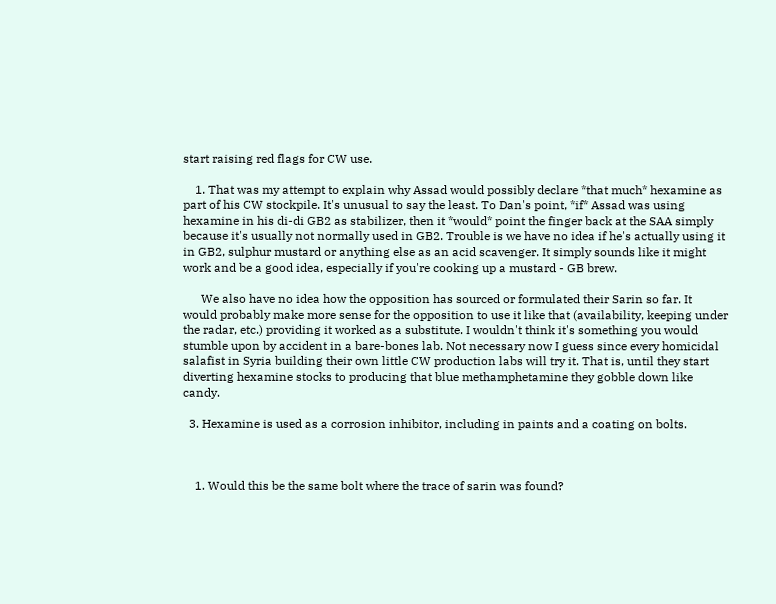start raising red flags for CW use.

    1. That was my attempt to explain why Assad would possibly declare *that much* hexamine as part of his CW stockpile. It's unusual to say the least. To Dan's point, *if* Assad was using hexamine in his di-di GB2 as stabilizer, then it *would* point the finger back at the SAA simply because it's usually not normally used in GB2. Trouble is we have no idea if he's actually using it in GB2, sulphur mustard or anything else as an acid scavenger. It simply sounds like it might work and be a good idea, especially if you're cooking up a mustard - GB brew.

      We also have no idea how the opposition has sourced or formulated their Sarin so far. It would probably make more sense for the opposition to use it like that (availability, keeping under the radar, etc.) providing it worked as a substitute. I wouldn't think it's something you would stumble upon by accident in a bare-bones lab. Not necessary now I guess since every homicidal salafist in Syria building their own little CW production labs will try it. That is, until they start diverting hexamine stocks to producing that blue methamphetamine they gobble down like candy.

  3. Hexamine is used as a corrosion inhibitor, including in paints and a coating on bolts.



    1. Would this be the same bolt where the trace of sarin was found?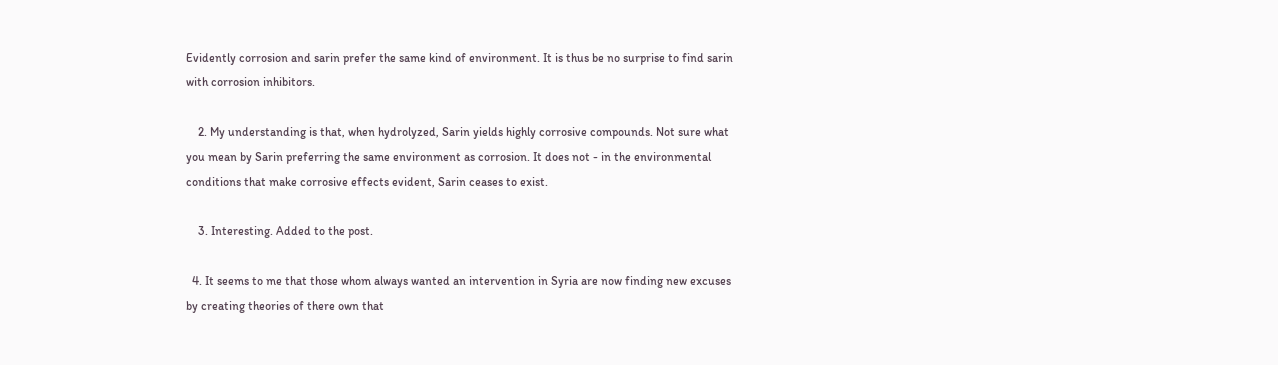Evidently corrosion and sarin prefer the same kind of environment. It is thus be no surprise to find sarin with corrosion inhibitors.

    2. My understanding is that, when hydrolyzed, Sarin yields highly corrosive compounds. Not sure what you mean by Sarin preferring the same environment as corrosion. It does not - in the environmental conditions that make corrosive effects evident, Sarin ceases to exist.

    3. Interesting. Added to the post.

  4. It seems to me that those whom always wanted an intervention in Syria are now finding new excuses by creating theories of there own that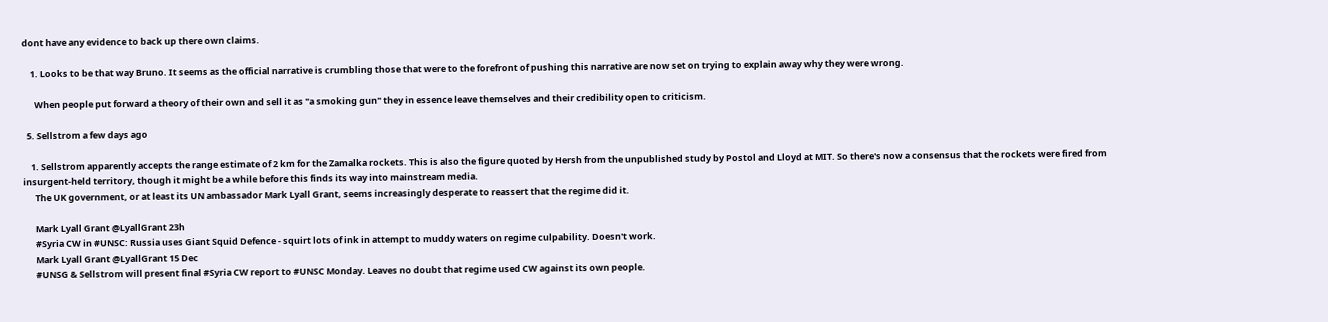dont have any evidence to back up there own claims.

    1. Looks to be that way Bruno. It seems as the official narrative is crumbling those that were to the forefront of pushing this narrative are now set on trying to explain away why they were wrong.

      When people put forward a theory of their own and sell it as "a smoking gun" they in essence leave themselves and their credibility open to criticism.

  5. Sellstrom a few days ago

    1. Sellstrom apparently accepts the range estimate of 2 km for the Zamalka rockets. This is also the figure quoted by Hersh from the unpublished study by Postol and Lloyd at MIT. So there's now a consensus that the rockets were fired from insurgent-held territory, though it might be a while before this finds its way into mainstream media.
      The UK government, or at least its UN ambassador Mark Lyall Grant, seems increasingly desperate to reassert that the regime did it.

      Mark Lyall Grant @LyallGrant 23h
      #Syria CW in #UNSC: Russia uses Giant Squid Defence - squirt lots of ink in attempt to muddy waters on regime culpability. Doesn't work.
      Mark Lyall Grant @LyallGrant 15 Dec
      #UNSG & Sellstrom will present final #Syria CW report to #UNSC Monday. Leaves no doubt that regime used CW against its own people.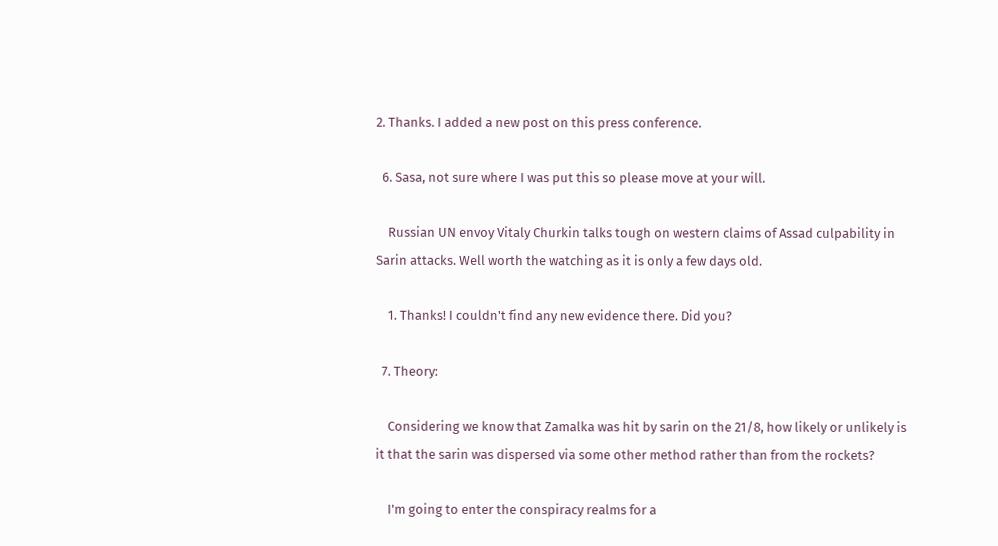2. Thanks. I added a new post on this press conference.

  6. Sasa, not sure where I was put this so please move at your will.

    Russian UN envoy Vitaly Churkin talks tough on western claims of Assad culpability in Sarin attacks. Well worth the watching as it is only a few days old.

    1. Thanks! I couldn't find any new evidence there. Did you?

  7. Theory:

    Considering we know that Zamalka was hit by sarin on the 21/8, how likely or unlikely is it that the sarin was dispersed via some other method rather than from the rockets?

    I'm going to enter the conspiracy realms for a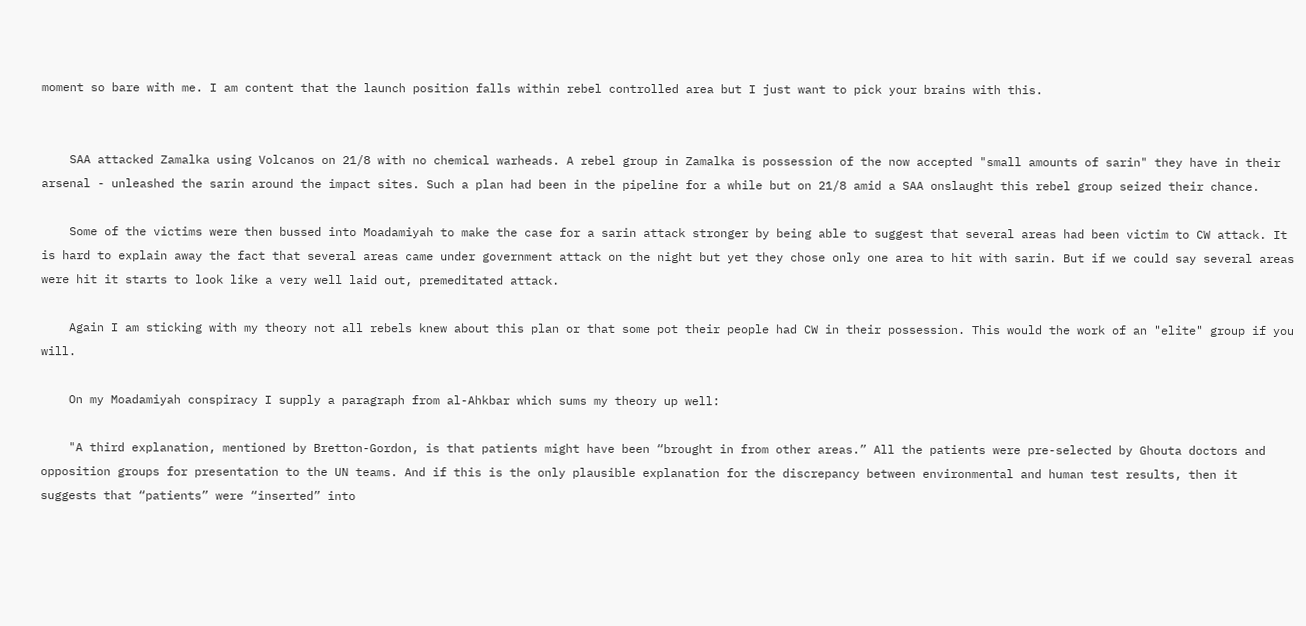moment so bare with me. I am content that the launch position falls within rebel controlled area but I just want to pick your brains with this.


    SAA attacked Zamalka using Volcanos on 21/8 with no chemical warheads. A rebel group in Zamalka is possession of the now accepted "small amounts of sarin" they have in their arsenal - unleashed the sarin around the impact sites. Such a plan had been in the pipeline for a while but on 21/8 amid a SAA onslaught this rebel group seized their chance.

    Some of the victims were then bussed into Moadamiyah to make the case for a sarin attack stronger by being able to suggest that several areas had been victim to CW attack. It is hard to explain away the fact that several areas came under government attack on the night but yet they chose only one area to hit with sarin. But if we could say several areas were hit it starts to look like a very well laid out, premeditated attack.

    Again I am sticking with my theory not all rebels knew about this plan or that some pot their people had CW in their possession. This would the work of an "elite" group if you will.

    On my Moadamiyah conspiracy I supply a paragraph from al-Ahkbar which sums my theory up well:

    "A third explanation, mentioned by Bretton-Gordon, is that patients might have been “brought in from other areas.” All the patients were pre-selected by Ghouta doctors and opposition groups for presentation to the UN teams. And if this is the only plausible explanation for the discrepancy between environmental and human test results, then it suggests that “patients” were “inserted” into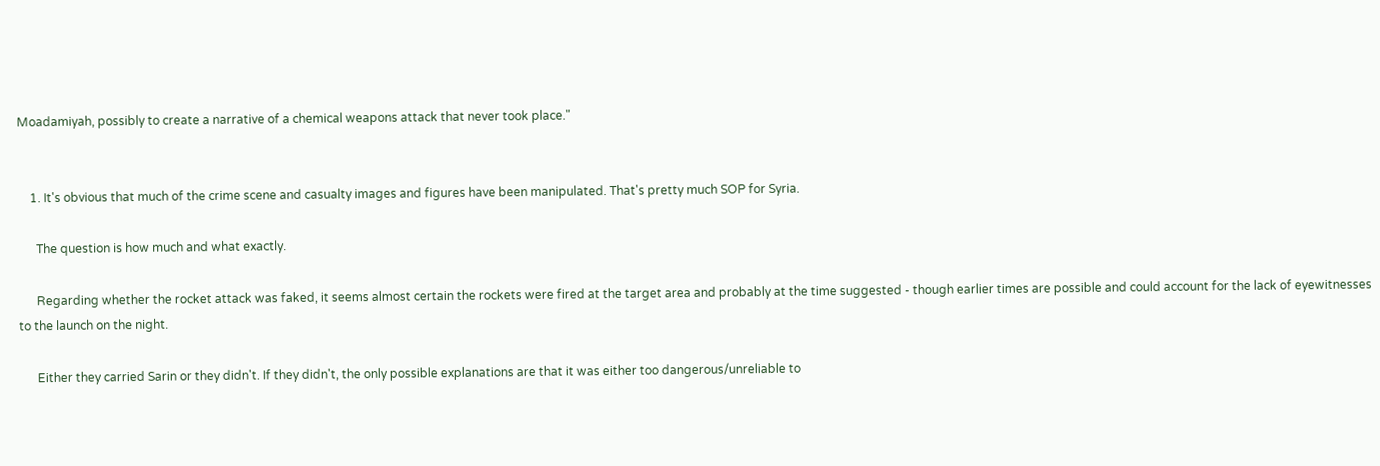Moadamiyah, possibly to create a narrative of a chemical weapons attack that never took place."


    1. It's obvious that much of the crime scene and casualty images and figures have been manipulated. That's pretty much SOP for Syria.

      The question is how much and what exactly.

      Regarding whether the rocket attack was faked, it seems almost certain the rockets were fired at the target area and probably at the time suggested - though earlier times are possible and could account for the lack of eyewitnesses to the launch on the night.

      Either they carried Sarin or they didn't. If they didn't, the only possible explanations are that it was either too dangerous/unreliable to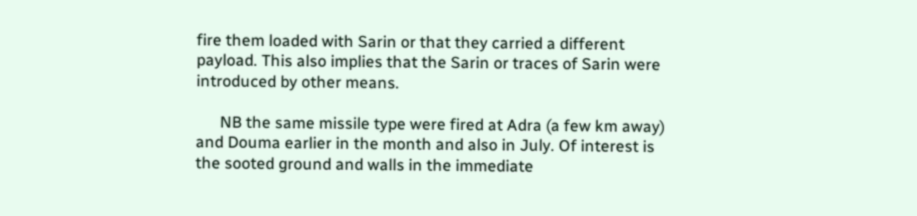fire them loaded with Sarin or that they carried a different payload. This also implies that the Sarin or traces of Sarin were introduced by other means.

      NB the same missile type were fired at Adra (a few km away) and Douma earlier in the month and also in July. Of interest is the sooted ground and walls in the immediate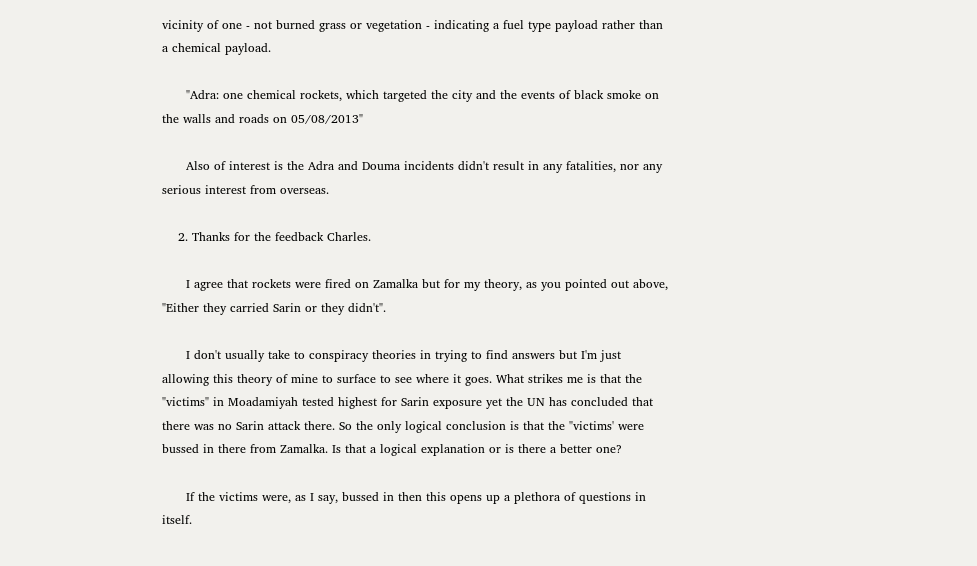vicinity of one - not burned grass or vegetation - indicating a fuel type payload rather than a chemical payload.

      "Adra: one chemical rockets, which targeted the city and the events of black smoke on the walls and roads on 05/08/2013"

      Also of interest is the Adra and Douma incidents didn't result in any fatalities, nor any serious interest from overseas.

    2. Thanks for the feedback Charles.

      I agree that rockets were fired on Zamalka but for my theory, as you pointed out above, "Either they carried Sarin or they didn't".

      I don't usually take to conspiracy theories in trying to find answers but I'm just allowing this theory of mine to surface to see where it goes. What strikes me is that the "victims" in Moadamiyah tested highest for Sarin exposure yet the UN has concluded that there was no Sarin attack there. So the only logical conclusion is that the "victims' were bussed in there from Zamalka. Is that a logical explanation or is there a better one?

      If the victims were, as I say, bussed in then this opens up a plethora of questions in itself.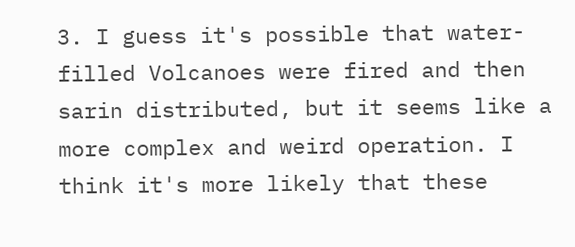3. I guess it's possible that water-filled Volcanoes were fired and then sarin distributed, but it seems like a more complex and weird operation. I think it's more likely that these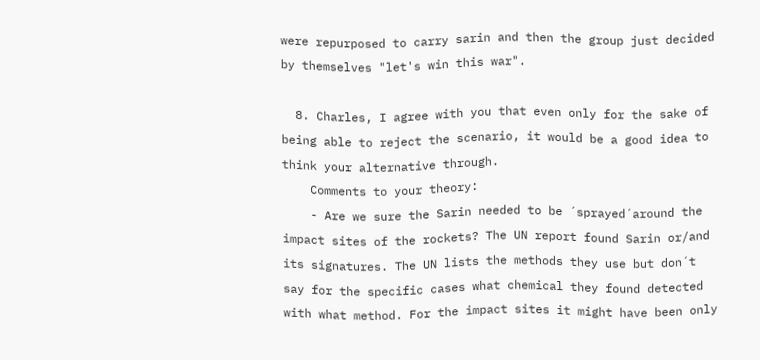were repurposed to carry sarin and then the group just decided by themselves "let's win this war".

  8. Charles, I agree with you that even only for the sake of being able to reject the scenario, it would be a good idea to think your alternative through.
    Comments to your theory:
    - Are we sure the Sarin needed to be ´sprayed´around the impact sites of the rockets? The UN report found Sarin or/and its signatures. The UN lists the methods they use but don´t say for the specific cases what chemical they found detected with what method. For the impact sites it might have been only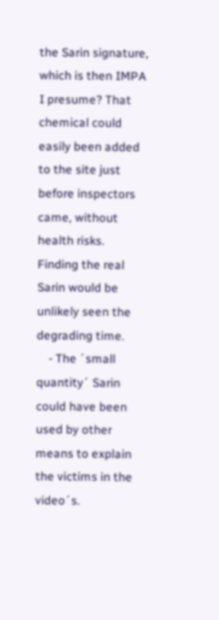the Sarin signature, which is then IMPA I presume? That chemical could easily been added to the site just before inspectors came, without health risks. Finding the real Sarin would be unlikely seen the degrading time.
    - The ´small quantity´ Sarin could have been used by other means to explain the victims in the video´s.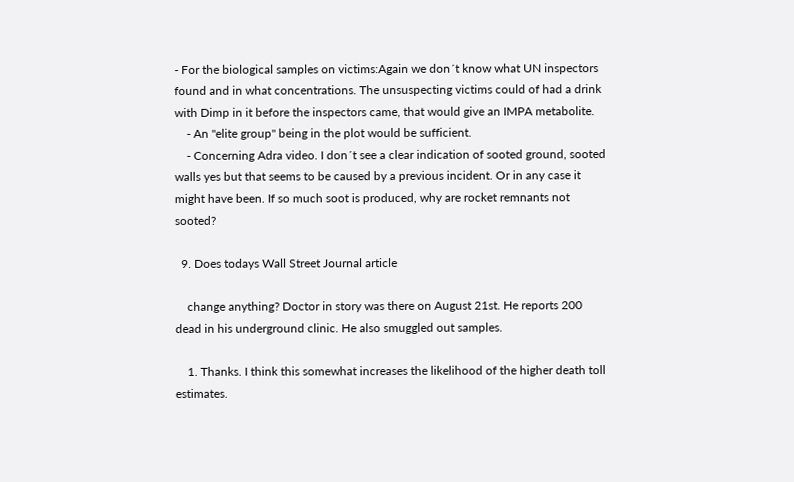- For the biological samples on victims:Again we don´t know what UN inspectors found and in what concentrations. The unsuspecting victims could of had a drink with Dimp in it before the inspectors came, that would give an IMPA metabolite.
    - An "elite group" being in the plot would be sufficient.
    - Concerning Adra video. I don´t see a clear indication of sooted ground, sooted walls yes but that seems to be caused by a previous incident. Or in any case it might have been. If so much soot is produced, why are rocket remnants not sooted?

  9. Does todays Wall Street Journal article

    change anything? Doctor in story was there on August 21st. He reports 200 dead in his underground clinic. He also smuggled out samples.

    1. Thanks. I think this somewhat increases the likelihood of the higher death toll estimates.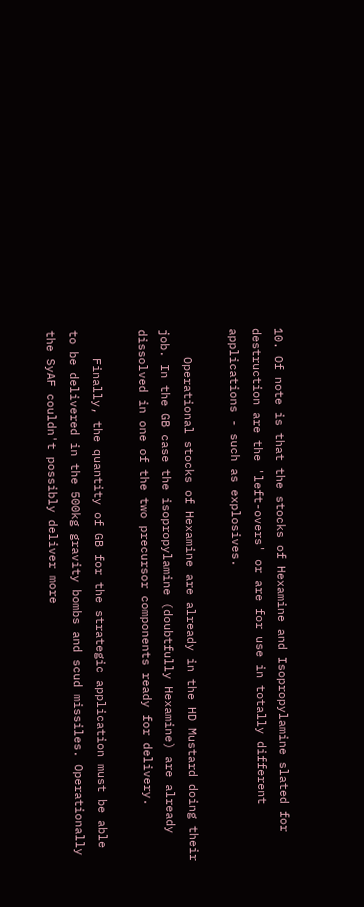10. Of note is that the stocks of Hexamine and Isopropylamine slated for destruction are the 'left-overs' or are for use in totally different applications - such as explosives.

    Operational stocks of Hexamine are already in the HD Mustard doing their job. In the GB case the isopropylamine (doubtfully Hexamine) are already dissolved in one of the two precursor components ready for delivery.

    Finally, the quantity of GB for the strategic application must be able to be delivered in the 500kg gravity bombs and scud missiles. Operationally the SyAF couldn't possibly deliver more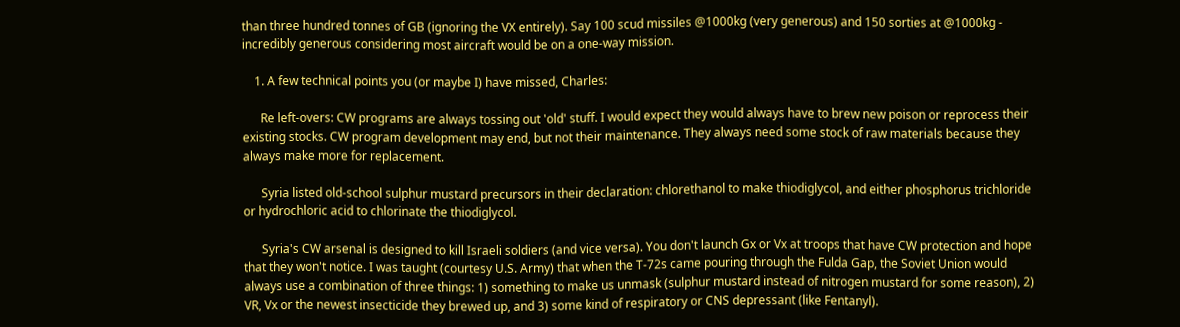than three hundred tonnes of GB (ignoring the VX entirely). Say 100 scud missiles @1000kg (very generous) and 150 sorties at @1000kg - incredibly generous considering most aircraft would be on a one-way mission.

    1. A few technical points you (or maybe I) have missed, Charles:

      Re left-overs: CW programs are always tossing out 'old' stuff. I would expect they would always have to brew new poison or reprocess their existing stocks. CW program development may end, but not their maintenance. They always need some stock of raw materials because they always make more for replacement.

      Syria listed old-school sulphur mustard precursors in their declaration: chlorethanol to make thiodiglycol, and either phosphorus trichloride or hydrochloric acid to chlorinate the thiodiglycol.

      Syria's CW arsenal is designed to kill Israeli soldiers (and vice versa). You don't launch Gx or Vx at troops that have CW protection and hope that they won't notice. I was taught (courtesy U.S. Army) that when the T-72s came pouring through the Fulda Gap, the Soviet Union would always use a combination of three things: 1) something to make us unmask (sulphur mustard instead of nitrogen mustard for some reason), 2) VR, Vx or the newest insecticide they brewed up, and 3) some kind of respiratory or CNS depressant (like Fentanyl).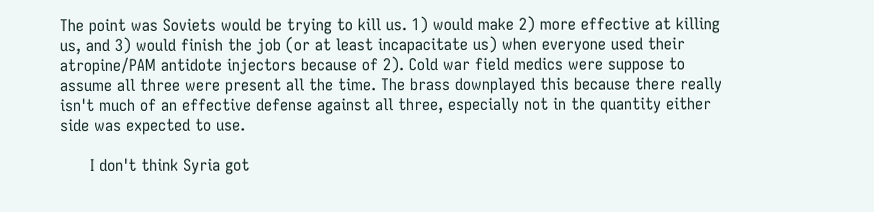The point was Soviets would be trying to kill us. 1) would make 2) more effective at killing us, and 3) would finish the job (or at least incapacitate us) when everyone used their atropine/PAM antidote injectors because of 2). Cold war field medics were suppose to assume all three were present all the time. The brass downplayed this because there really isn't much of an effective defense against all three, especially not in the quantity either side was expected to use.

      I don't think Syria got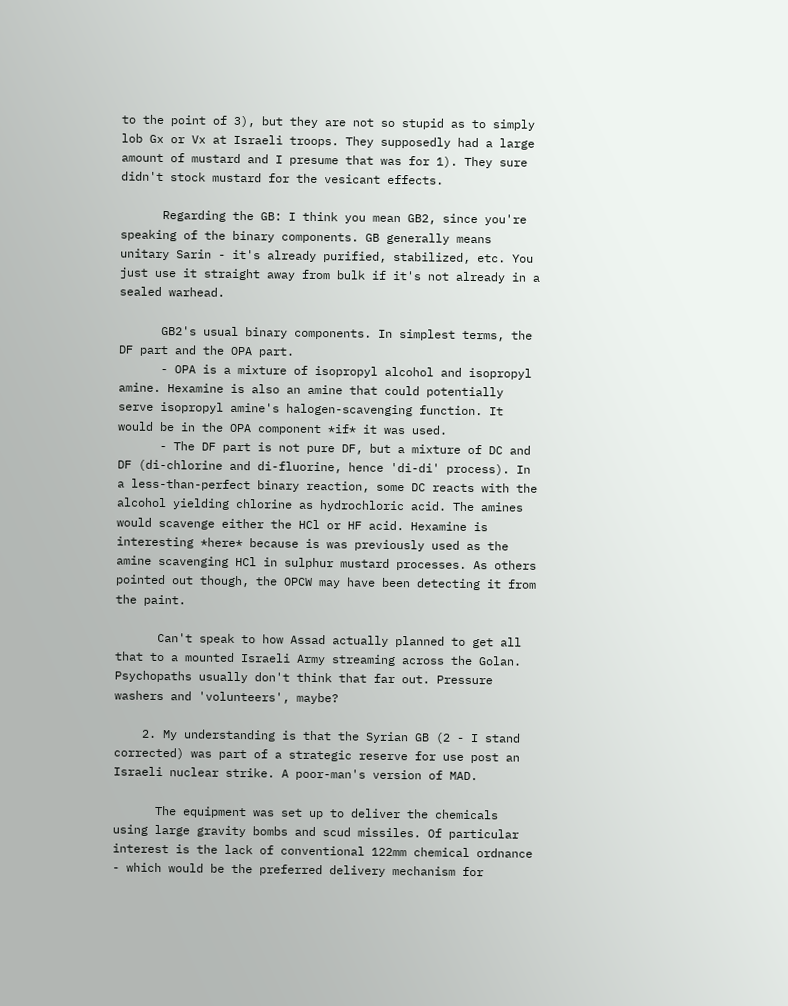to the point of 3), but they are not so stupid as to simply lob Gx or Vx at Israeli troops. They supposedly had a large amount of mustard and I presume that was for 1). They sure didn't stock mustard for the vesicant effects.

      Regarding the GB: I think you mean GB2, since you're speaking of the binary components. GB generally means unitary Sarin - it's already purified, stabilized, etc. You just use it straight away from bulk if it's not already in a sealed warhead.

      GB2's usual binary components. In simplest terms, the DF part and the OPA part.
      - OPA is a mixture of isopropyl alcohol and isopropyl amine. Hexamine is also an amine that could potentially serve isopropyl amine's halogen-scavenging function. It would be in the OPA component *if* it was used.
      - The DF part is not pure DF, but a mixture of DC and DF (di-chlorine and di-fluorine, hence 'di-di' process). In a less-than-perfect binary reaction, some DC reacts with the alcohol yielding chlorine as hydrochloric acid. The amines would scavenge either the HCl or HF acid. Hexamine is interesting *here* because is was previously used as the amine scavenging HCl in sulphur mustard processes. As others pointed out though, the OPCW may have been detecting it from the paint.

      Can't speak to how Assad actually planned to get all that to a mounted Israeli Army streaming across the Golan. Psychopaths usually don't think that far out. Pressure washers and 'volunteers', maybe?

    2. My understanding is that the Syrian GB (2 - I stand corrected) was part of a strategic reserve for use post an Israeli nuclear strike. A poor-man's version of MAD.

      The equipment was set up to deliver the chemicals using large gravity bombs and scud missiles. Of particular interest is the lack of conventional 122mm chemical ordnance - which would be the preferred delivery mechanism for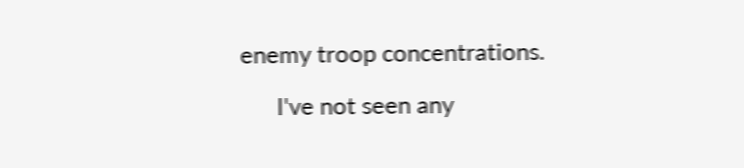enemy troop concentrations.

      I've not seen any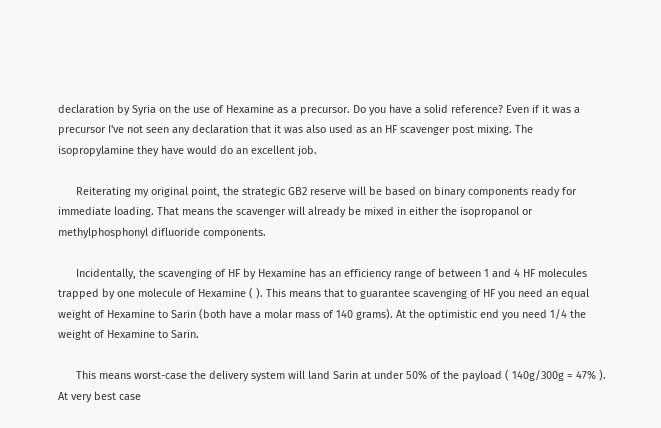declaration by Syria on the use of Hexamine as a precursor. Do you have a solid reference? Even if it was a precursor I've not seen any declaration that it was also used as an HF scavenger post mixing. The isopropylamine they have would do an excellent job.

      Reiterating my original point, the strategic GB2 reserve will be based on binary components ready for immediate loading. That means the scavenger will already be mixed in either the isopropanol or methylphosphonyl difluoride components.

      Incidentally, the scavenging of HF by Hexamine has an efficiency range of between 1 and 4 HF molecules trapped by one molecule of Hexamine ( ). This means that to guarantee scavenging of HF you need an equal weight of Hexamine to Sarin (both have a molar mass of 140 grams). At the optimistic end you need 1/4 the weight of Hexamine to Sarin.

      This means worst-case the delivery system will land Sarin at under 50% of the payload ( 140g/300g = 47% ). At very best case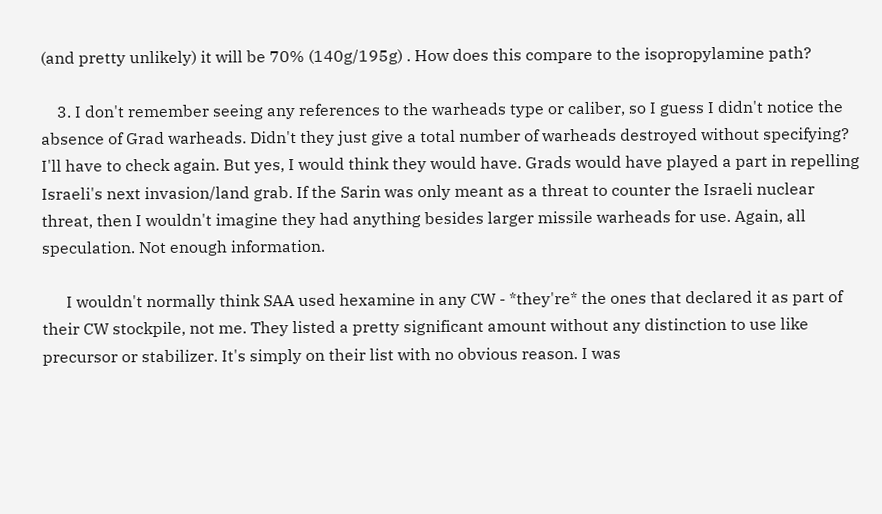(and pretty unlikely) it will be 70% (140g/195g) . How does this compare to the isopropylamine path?

    3. I don't remember seeing any references to the warheads type or caliber, so I guess I didn't notice the absence of Grad warheads. Didn't they just give a total number of warheads destroyed without specifying? I'll have to check again. But yes, I would think they would have. Grads would have played a part in repelling Israeli's next invasion/land grab. If the Sarin was only meant as a threat to counter the Israeli nuclear threat, then I wouldn't imagine they had anything besides larger missile warheads for use. Again, all speculation. Not enough information.

      I wouldn't normally think SAA used hexamine in any CW - *they're* the ones that declared it as part of their CW stockpile, not me. They listed a pretty significant amount without any distinction to use like precursor or stabilizer. It's simply on their list with no obvious reason. I was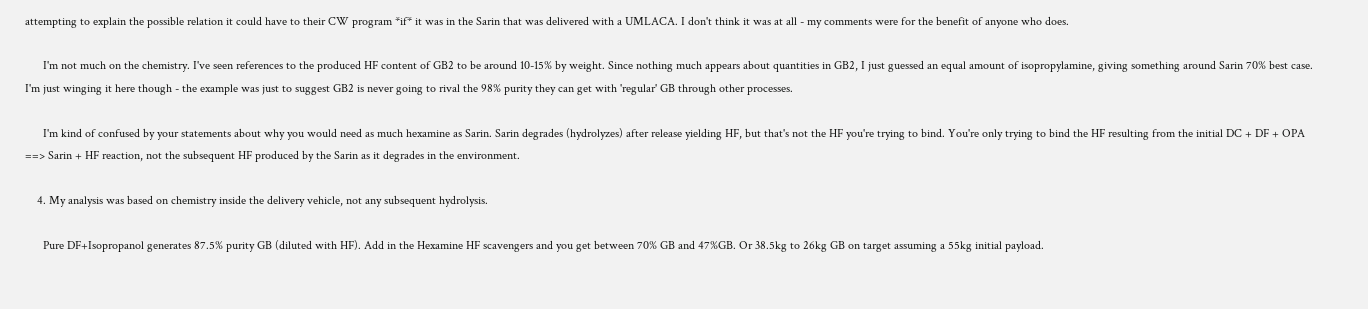attempting to explain the possible relation it could have to their CW program *if* it was in the Sarin that was delivered with a UMLACA. I don't think it was at all - my comments were for the benefit of anyone who does.

      I'm not much on the chemistry. I've seen references to the produced HF content of GB2 to be around 10-15% by weight. Since nothing much appears about quantities in GB2, I just guessed an equal amount of isopropylamine, giving something around Sarin 70% best case. I'm just winging it here though - the example was just to suggest GB2 is never going to rival the 98% purity they can get with 'regular' GB through other processes.

      I'm kind of confused by your statements about why you would need as much hexamine as Sarin. Sarin degrades (hydrolyzes) after release yielding HF, but that's not the HF you're trying to bind. You're only trying to bind the HF resulting from the initial DC + DF + OPA ==> Sarin + HF reaction, not the subsequent HF produced by the Sarin as it degrades in the environment.

    4. My analysis was based on chemistry inside the delivery vehicle, not any subsequent hydrolysis.

      Pure DF+Isopropanol generates 87.5% purity GB (diluted with HF). Add in the Hexamine HF scavengers and you get between 70% GB and 47%GB. Or 38.5kg to 26kg GB on target assuming a 55kg initial payload.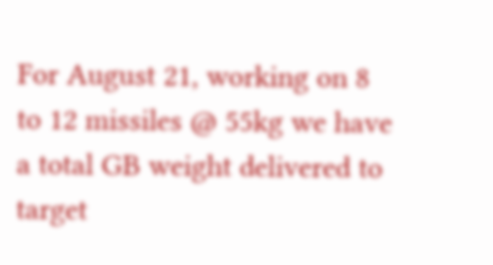For August 21, working on 8 to 12 missiles @ 55kg we have a total GB weight delivered to target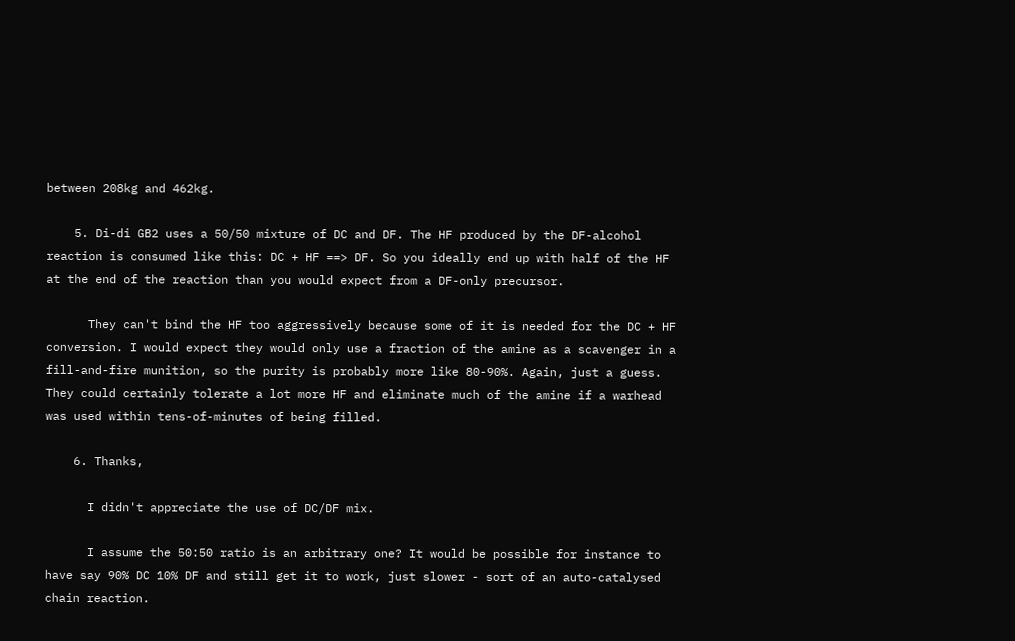between 208kg and 462kg.

    5. Di-di GB2 uses a 50/50 mixture of DC and DF. The HF produced by the DF-alcohol reaction is consumed like this: DC + HF ==> DF. So you ideally end up with half of the HF at the end of the reaction than you would expect from a DF-only precursor.

      They can't bind the HF too aggressively because some of it is needed for the DC + HF conversion. I would expect they would only use a fraction of the amine as a scavenger in a fill-and-fire munition, so the purity is probably more like 80-90%. Again, just a guess. They could certainly tolerate a lot more HF and eliminate much of the amine if a warhead was used within tens-of-minutes of being filled.

    6. Thanks,

      I didn't appreciate the use of DC/DF mix.

      I assume the 50:50 ratio is an arbitrary one? It would be possible for instance to have say 90% DC 10% DF and still get it to work, just slower - sort of an auto-catalysed chain reaction.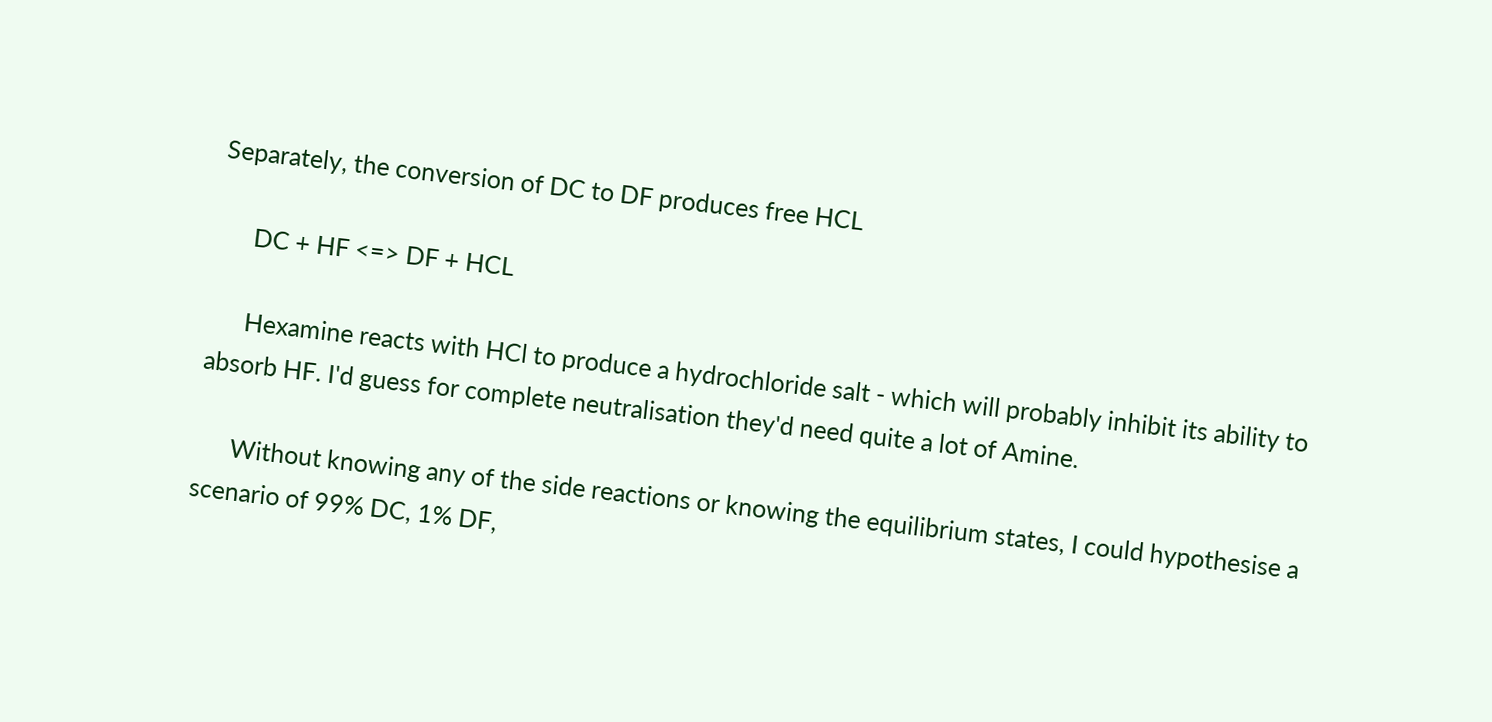Separately, the conversion of DC to DF produces free HCL

      DC + HF <=> DF + HCL

      Hexamine reacts with HCl to produce a hydrochloride salt - which will probably inhibit its ability to absorb HF. I'd guess for complete neutralisation they'd need quite a lot of Amine.

      Without knowing any of the side reactions or knowing the equilibrium states, I could hypothesise a scenario of 99% DC, 1% DF,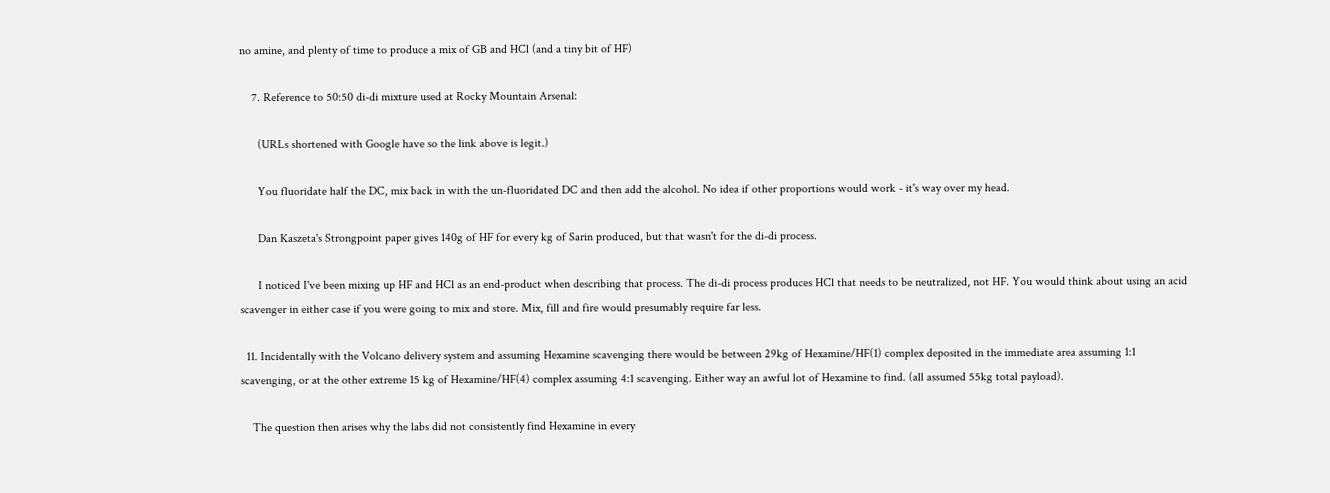no amine, and plenty of time to produce a mix of GB and HCl (and a tiny bit of HF)

    7. Reference to 50:50 di-di mixture used at Rocky Mountain Arsenal:

      (URLs shortened with Google have so the link above is legit.)

      You fluoridate half the DC, mix back in with the un-fluoridated DC and then add the alcohol. No idea if other proportions would work - it's way over my head.

      Dan Kaszeta's Strongpoint paper gives 140g of HF for every kg of Sarin produced, but that wasn't for the di-di process.

      I noticed I've been mixing up HF and HCl as an end-product when describing that process. The di-di process produces HCl that needs to be neutralized, not HF. You would think about using an acid scavenger in either case if you were going to mix and store. Mix, fill and fire would presumably require far less.

  11. Incidentally with the Volcano delivery system and assuming Hexamine scavenging there would be between 29kg of Hexamine/HF(1) complex deposited in the immediate area assuming 1:1 scavenging, or at the other extreme 15 kg of Hexamine/HF(4) complex assuming 4:1 scavenging. Either way an awful lot of Hexamine to find. (all assumed 55kg total payload).

    The question then arises why the labs did not consistently find Hexamine in every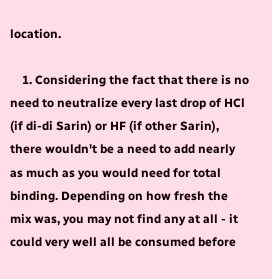location.

    1. Considering the fact that there is no need to neutralize every last drop of HCl (if di-di Sarin) or HF (if other Sarin), there wouldn't be a need to add nearly as much as you would need for total binding. Depending on how fresh the mix was, you may not find any at all - it could very well all be consumed before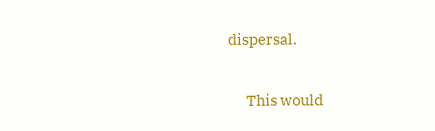dispersal.

      This would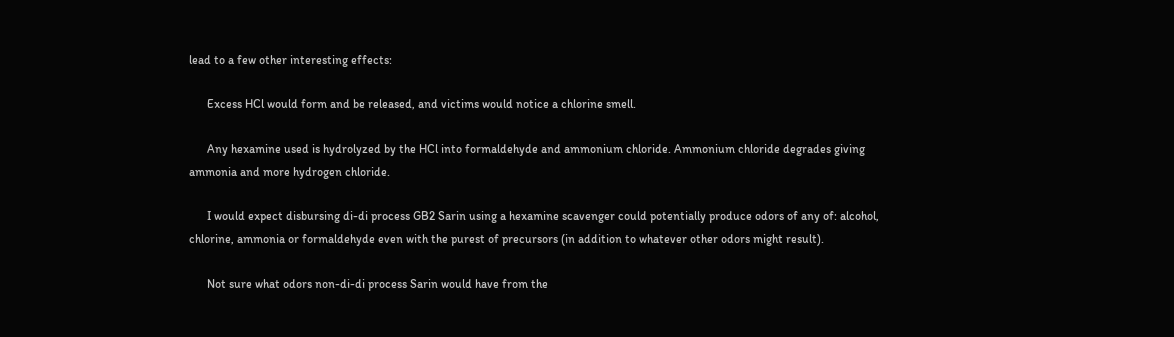lead to a few other interesting effects:

      Excess HCl would form and be released, and victims would notice a chlorine smell.

      Any hexamine used is hydrolyzed by the HCl into formaldehyde and ammonium chloride. Ammonium chloride degrades giving ammonia and more hydrogen chloride.

      I would expect disbursing di-di process GB2 Sarin using a hexamine scavenger could potentially produce odors of any of: alcohol, chlorine, ammonia or formaldehyde even with the purest of precursors (in addition to whatever other odors might result).

      Not sure what odors non-di-di process Sarin would have from the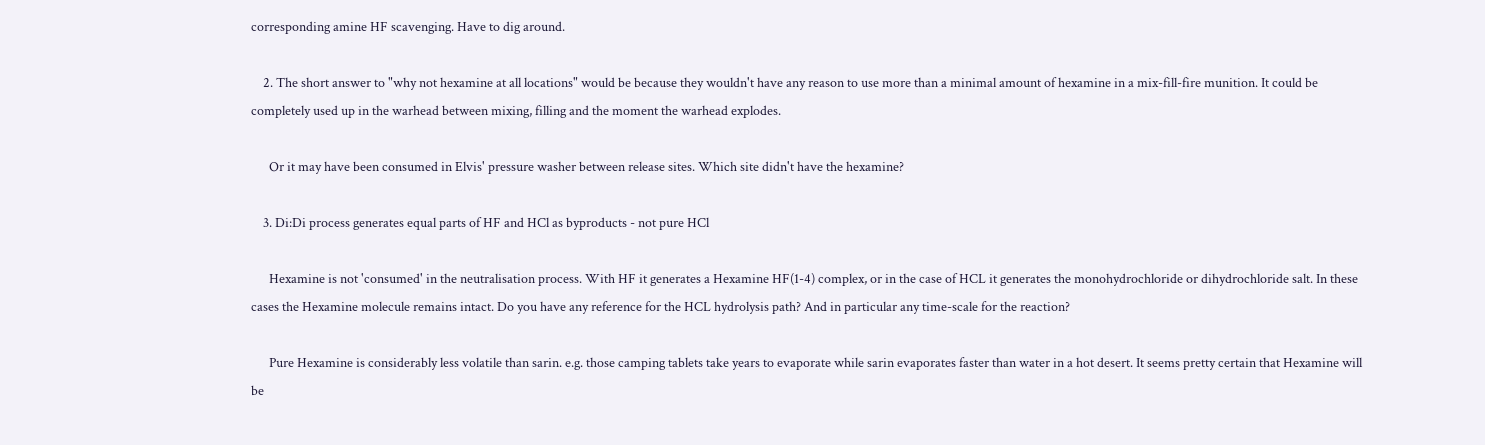corresponding amine HF scavenging. Have to dig around.

    2. The short answer to "why not hexamine at all locations" would be because they wouldn't have any reason to use more than a minimal amount of hexamine in a mix-fill-fire munition. It could be completely used up in the warhead between mixing, filling and the moment the warhead explodes.

      Or it may have been consumed in Elvis' pressure washer between release sites. Which site didn't have the hexamine?

    3. Di:Di process generates equal parts of HF and HCl as byproducts - not pure HCl

      Hexamine is not 'consumed' in the neutralisation process. With HF it generates a Hexamine HF(1-4) complex, or in the case of HCL it generates the monohydrochloride or dihydrochloride salt. In these cases the Hexamine molecule remains intact. Do you have any reference for the HCL hydrolysis path? And in particular any time-scale for the reaction?

      Pure Hexamine is considerably less volatile than sarin. e.g. those camping tablets take years to evaporate while sarin evaporates faster than water in a hot desert. It seems pretty certain that Hexamine will be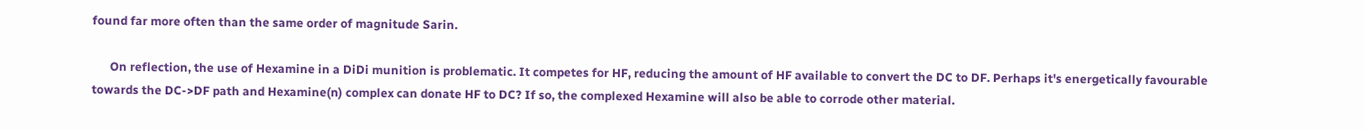found far more often than the same order of magnitude Sarin.

      On reflection, the use of Hexamine in a DiDi munition is problematic. It competes for HF, reducing the amount of HF available to convert the DC to DF. Perhaps it's energetically favourable towards the DC->DF path and Hexamine(n) complex can donate HF to DC? If so, the complexed Hexamine will also be able to corrode other material.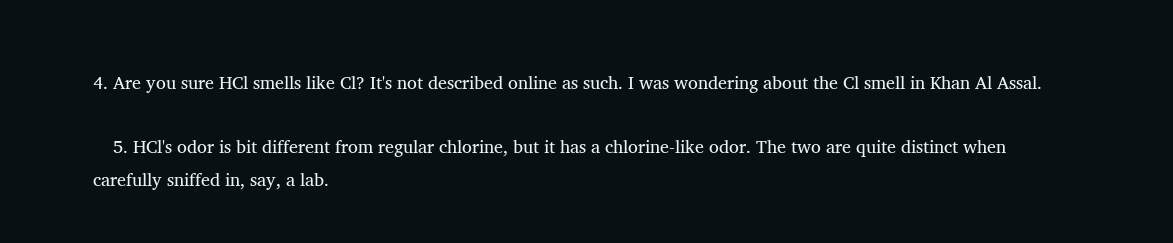4. Are you sure HCl smells like Cl? It's not described online as such. I was wondering about the Cl smell in Khan Al Assal.

    5. HCl's odor is bit different from regular chlorine, but it has a chlorine-like odor. The two are quite distinct when carefully sniffed in, say, a lab.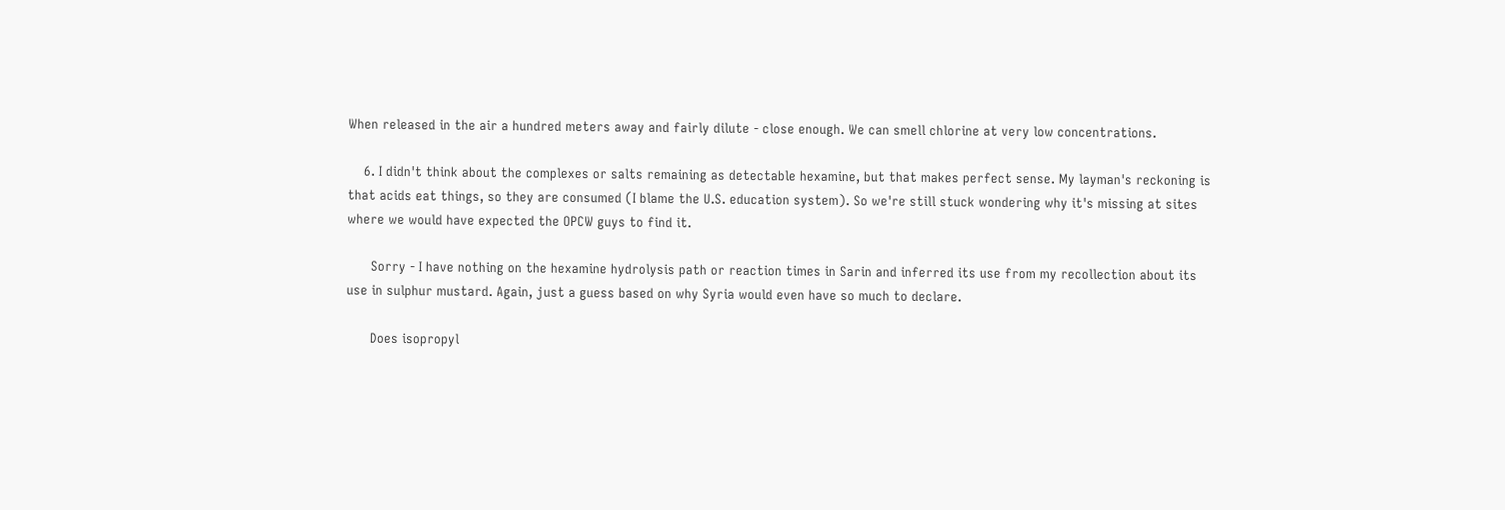When released in the air a hundred meters away and fairly dilute - close enough. We can smell chlorine at very low concentrations.

    6. I didn't think about the complexes or salts remaining as detectable hexamine, but that makes perfect sense. My layman's reckoning is that acids eat things, so they are consumed (I blame the U.S. education system). So we're still stuck wondering why it's missing at sites where we would have expected the OPCW guys to find it.

      Sorry - I have nothing on the hexamine hydrolysis path or reaction times in Sarin and inferred its use from my recollection about its use in sulphur mustard. Again, just a guess based on why Syria would even have so much to declare.

      Does isopropyl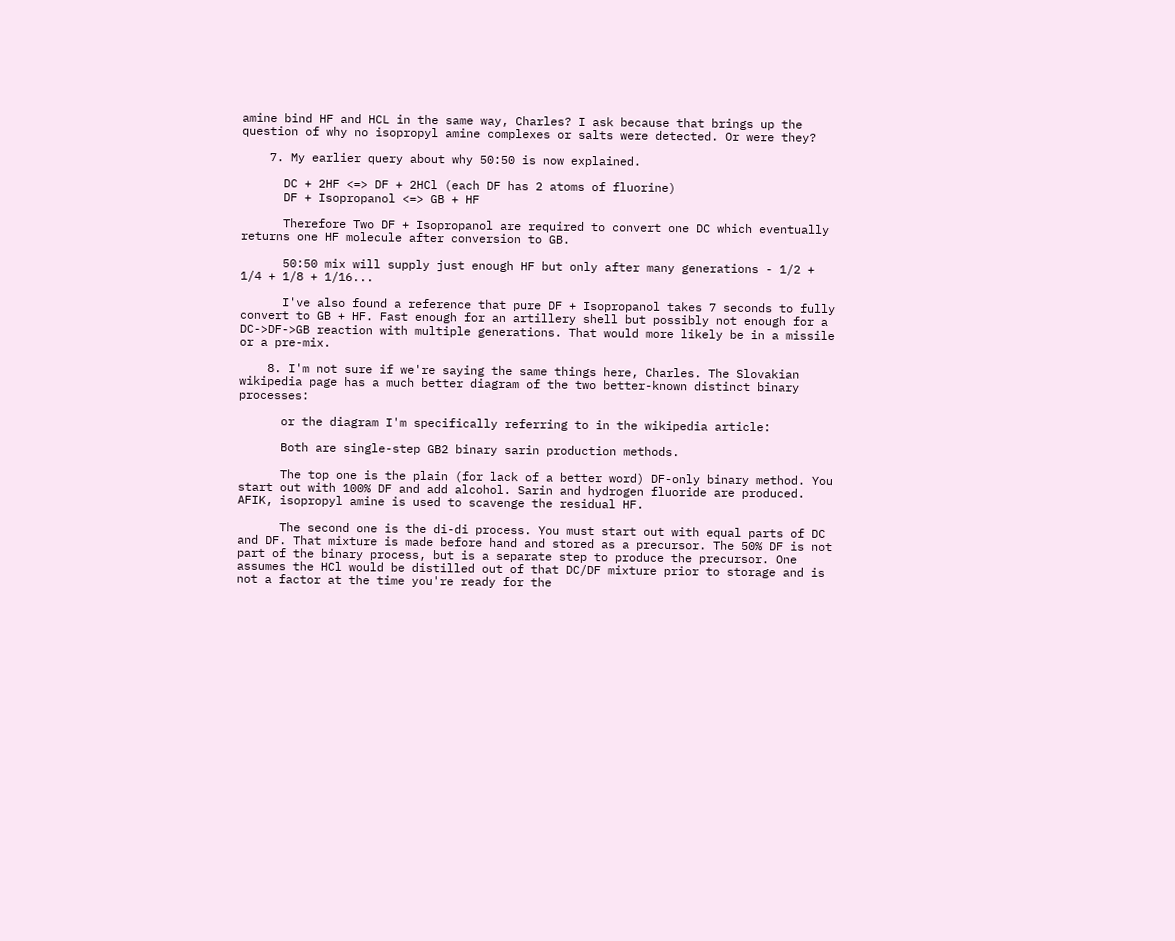amine bind HF and HCL in the same way, Charles? I ask because that brings up the question of why no isopropyl amine complexes or salts were detected. Or were they?

    7. My earlier query about why 50:50 is now explained.

      DC + 2HF <=> DF + 2HCl (each DF has 2 atoms of fluorine)
      DF + Isopropanol <=> GB + HF

      Therefore Two DF + Isopropanol are required to convert one DC which eventually returns one HF molecule after conversion to GB.

      50:50 mix will supply just enough HF but only after many generations - 1/2 + 1/4 + 1/8 + 1/16...

      I've also found a reference that pure DF + Isopropanol takes 7 seconds to fully convert to GB + HF. Fast enough for an artillery shell but possibly not enough for a DC->DF->GB reaction with multiple generations. That would more likely be in a missile or a pre-mix.

    8. I'm not sure if we're saying the same things here, Charles. The Slovakian wikipedia page has a much better diagram of the two better-known distinct binary processes:

      or the diagram I'm specifically referring to in the wikipedia article:

      Both are single-step GB2 binary sarin production methods.

      The top one is the plain (for lack of a better word) DF-only binary method. You start out with 100% DF and add alcohol. Sarin and hydrogen fluoride are produced. AFIK, isopropyl amine is used to scavenge the residual HF.

      The second one is the di-di process. You must start out with equal parts of DC and DF. That mixture is made before hand and stored as a precursor. The 50% DF is not part of the binary process, but is a separate step to produce the precursor. One assumes the HCl would be distilled out of that DC/DF mixture prior to storage and is not a factor at the time you're ready for the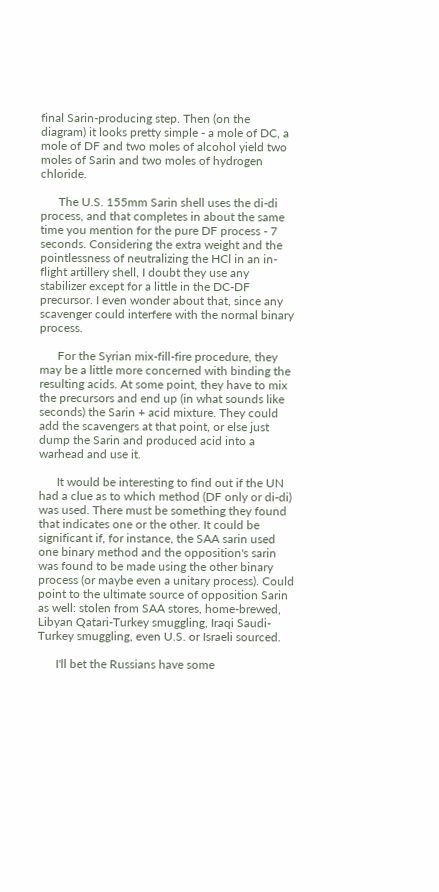final Sarin-producing step. Then (on the diagram) it looks pretty simple - a mole of DC, a mole of DF and two moles of alcohol yield two moles of Sarin and two moles of hydrogen chloride.

      The U.S. 155mm Sarin shell uses the di-di process, and that completes in about the same time you mention for the pure DF process - 7 seconds. Considering the extra weight and the pointlessness of neutralizing the HCl in an in-flight artillery shell, I doubt they use any stabilizer except for a little in the DC-DF precursor. I even wonder about that, since any scavenger could interfere with the normal binary process.

      For the Syrian mix-fill-fire procedure, they may be a little more concerned with binding the resulting acids. At some point, they have to mix the precursors and end up (in what sounds like seconds) the Sarin + acid mixture. They could add the scavengers at that point, or else just dump the Sarin and produced acid into a warhead and use it.

      It would be interesting to find out if the UN had a clue as to which method (DF only or di-di) was used. There must be something they found that indicates one or the other. It could be significant if, for instance, the SAA sarin used one binary method and the opposition's sarin was found to be made using the other binary process (or maybe even a unitary process). Could point to the ultimate source of opposition Sarin as well: stolen from SAA stores, home-brewed, Libyan Qatari-Turkey smuggling, Iraqi Saudi-Turkey smuggling, even U.S. or Israeli sourced.

      I'll bet the Russians have some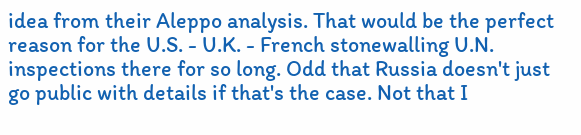idea from their Aleppo analysis. That would be the perfect reason for the U.S. - U.K. - French stonewalling U.N. inspections there for so long. Odd that Russia doesn't just go public with details if that's the case. Not that I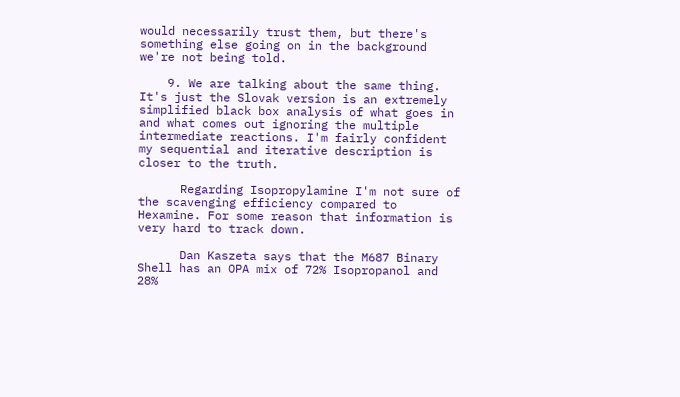would necessarily trust them, but there's something else going on in the background we're not being told.

    9. We are talking about the same thing. It's just the Slovak version is an extremely simplified black box analysis of what goes in and what comes out ignoring the multiple intermediate reactions. I'm fairly confident my sequential and iterative description is closer to the truth.

      Regarding Isopropylamine I'm not sure of the scavenging efficiency compared to Hexamine. For some reason that information is very hard to track down.

      Dan Kaszeta says that the M687 Binary Shell has an OPA mix of 72% Isopropanol and 28%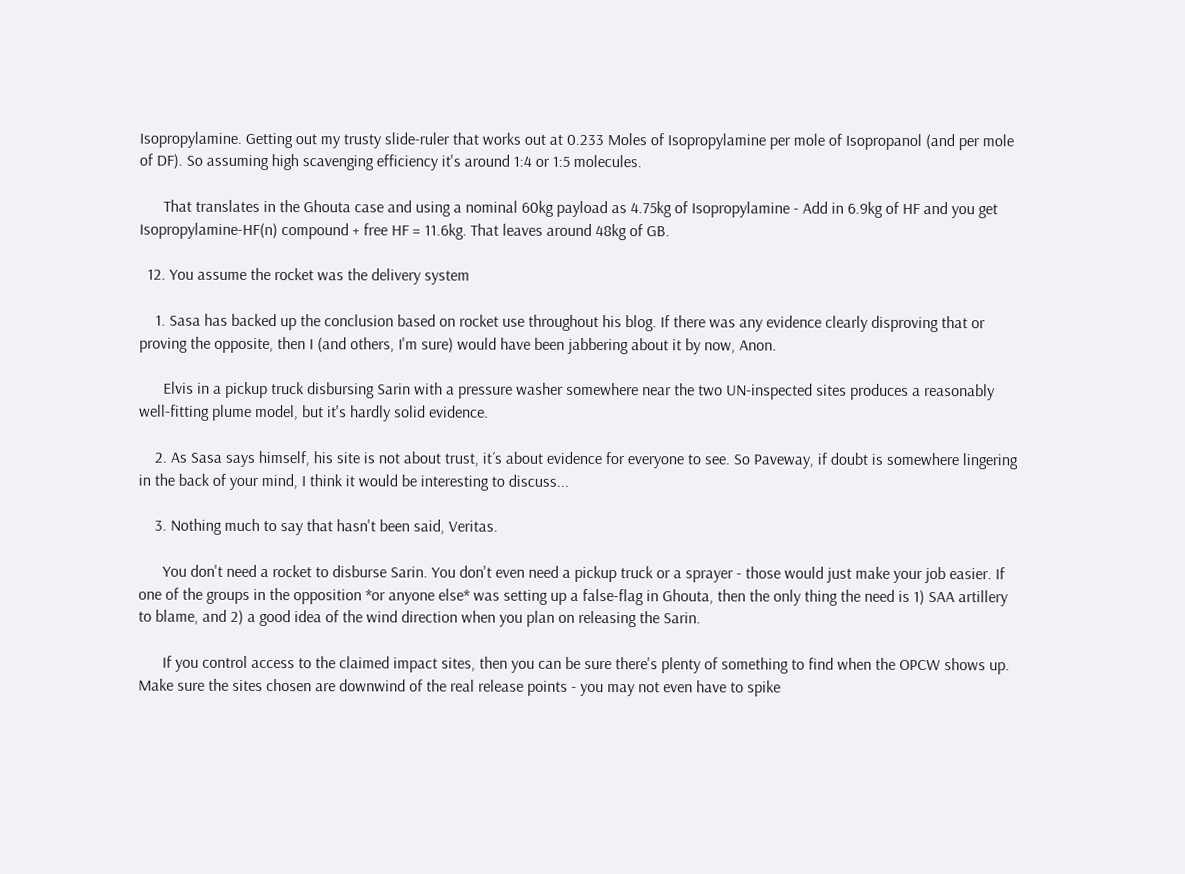Isopropylamine. Getting out my trusty slide-ruler that works out at 0.233 Moles of Isopropylamine per mole of Isopropanol (and per mole of DF). So assuming high scavenging efficiency it's around 1:4 or 1:5 molecules.

      That translates in the Ghouta case and using a nominal 60kg payload as 4.75kg of Isopropylamine - Add in 6.9kg of HF and you get Isopropylamine-HF(n) compound + free HF = 11.6kg. That leaves around 48kg of GB.

  12. You assume the rocket was the delivery system

    1. Sasa has backed up the conclusion based on rocket use throughout his blog. If there was any evidence clearly disproving that or proving the opposite, then I (and others, I'm sure) would have been jabbering about it by now, Anon.

      Elvis in a pickup truck disbursing Sarin with a pressure washer somewhere near the two UN-inspected sites produces a reasonably well-fitting plume model, but it's hardly solid evidence.

    2. As Sasa says himself, his site is not about trust, it´s about evidence for everyone to see. So Paveway, if doubt is somewhere lingering in the back of your mind, I think it would be interesting to discuss...

    3. Nothing much to say that hasn't been said, Veritas.

      You don't need a rocket to disburse Sarin. You don't even need a pickup truck or a sprayer - those would just make your job easier. If one of the groups in the opposition *or anyone else* was setting up a false-flag in Ghouta, then the only thing the need is 1) SAA artillery to blame, and 2) a good idea of the wind direction when you plan on releasing the Sarin.

      If you control access to the claimed impact sites, then you can be sure there's plenty of something to find when the OPCW shows up. Make sure the sites chosen are downwind of the real release points - you may not even have to spike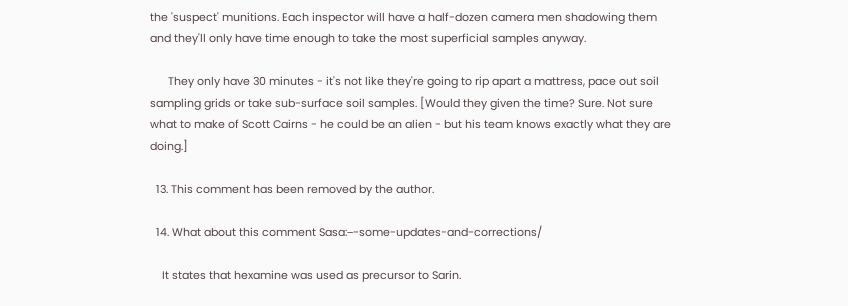the 'suspect' munitions. Each inspector will have a half-dozen camera men shadowing them and they'll only have time enough to take the most superficial samples anyway.

      They only have 30 minutes - it's not like they're going to rip apart a mattress, pace out soil sampling grids or take sub-surface soil samples. [Would they given the time? Sure. Not sure what to make of Scott Cairns - he could be an alien - but his team knows exactly what they are doing.]

  13. This comment has been removed by the author.

  14. What about this comment Sasa:‒-some-updates-and-corrections/

    It states that hexamine was used as precursor to Sarin.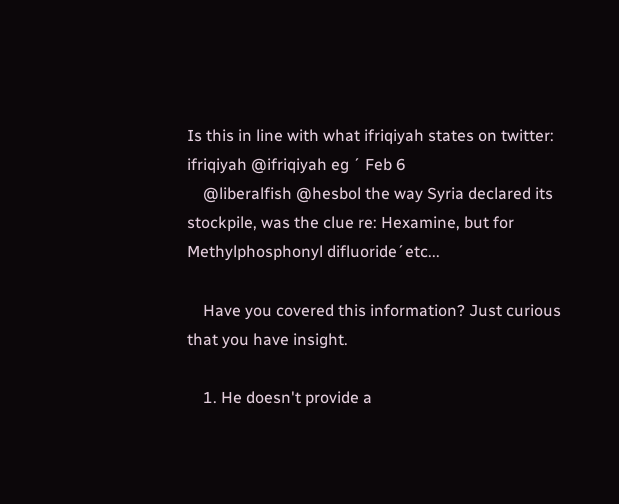Is this in line with what ifriqiyah states on twitter: ifriqiyah @ifriqiyah eg ´ Feb 6
    @liberalfish @hesbol the way Syria declared its stockpile, was the clue re: Hexamine, but for Methylphosphonyl difluoride´etc...

    Have you covered this information? Just curious that you have insight.

    1. He doesn't provide a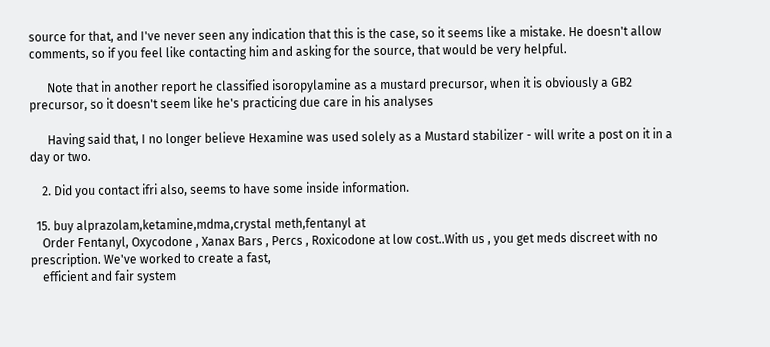source for that, and I've never seen any indication that this is the case, so it seems like a mistake. He doesn't allow comments, so if you feel like contacting him and asking for the source, that would be very helpful.

      Note that in another report he classified isoropylamine as a mustard precursor, when it is obviously a GB2 precursor, so it doesn't seem like he's practicing due care in his analyses

      Having said that, I no longer believe Hexamine was used solely as a Mustard stabilizer - will write a post on it in a day or two.

    2. Did you contact ifri also, seems to have some inside information.

  15. buy alprazolam,ketamine,mdma,crystal meth,fentanyl at
    Order Fentanyl, Oxycodone , Xanax Bars , Percs , Roxicodone at low cost..With us , you get meds discreet with no prescription. We've worked to create a fast,
    efficient and fair system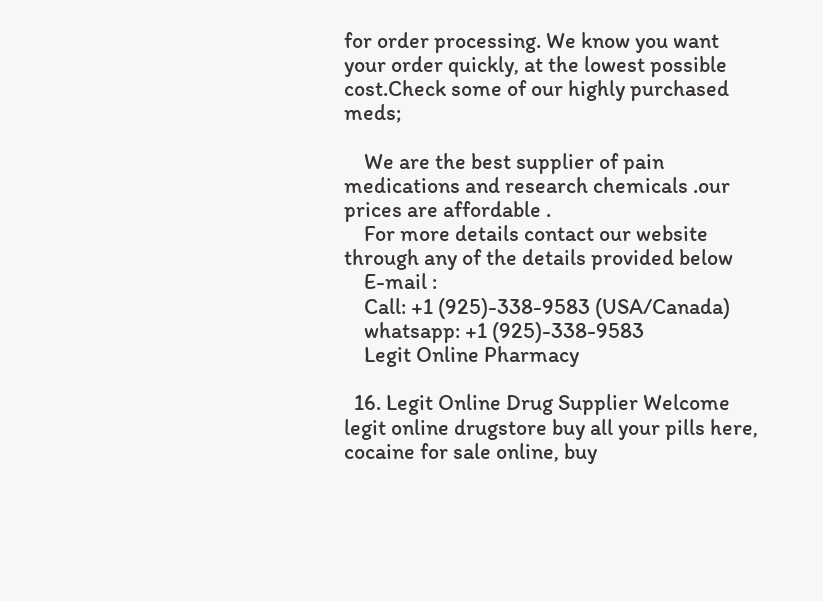for order processing. We know you want your order quickly, at the lowest possible cost.Check some of our highly purchased meds;

    We are the best supplier of pain medications and research chemicals .our prices are affordable .
    For more details contact our website through any of the details provided below
    E-mail :
    Call: +1 (925)-338-9583 (USA/Canada)
    whatsapp: +1 (925)-338-9583
    Legit Online Pharmacy

  16. Legit Online Drug Supplier Welcome legit online drugstore buy all your pills here, cocaine for sale online, buy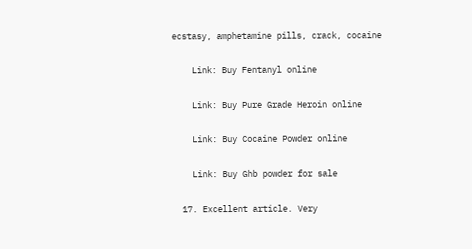ecstasy, amphetamine pills, crack, cocaine

    Link: Buy Fentanyl online

    Link: Buy Pure Grade Heroin online

    Link: Buy Cocaine Powder online

    Link: Buy Ghb powder for sale

  17. Excellent article. Very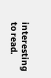interesting to read.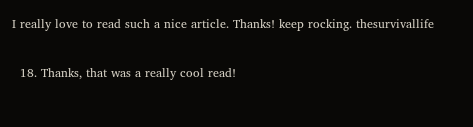I really love to read such a nice article. Thanks! keep rocking. thesurvivallife

  18. Thanks, that was a really cool read!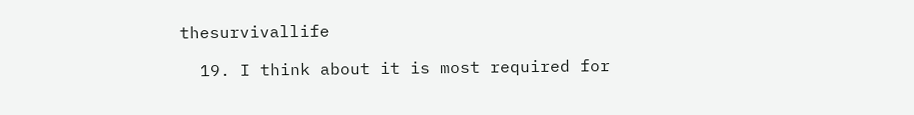thesurvivallife

  19. I think about it is most required for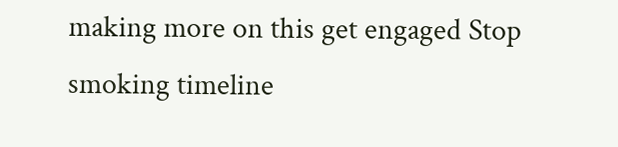making more on this get engaged Stop smoking timeline